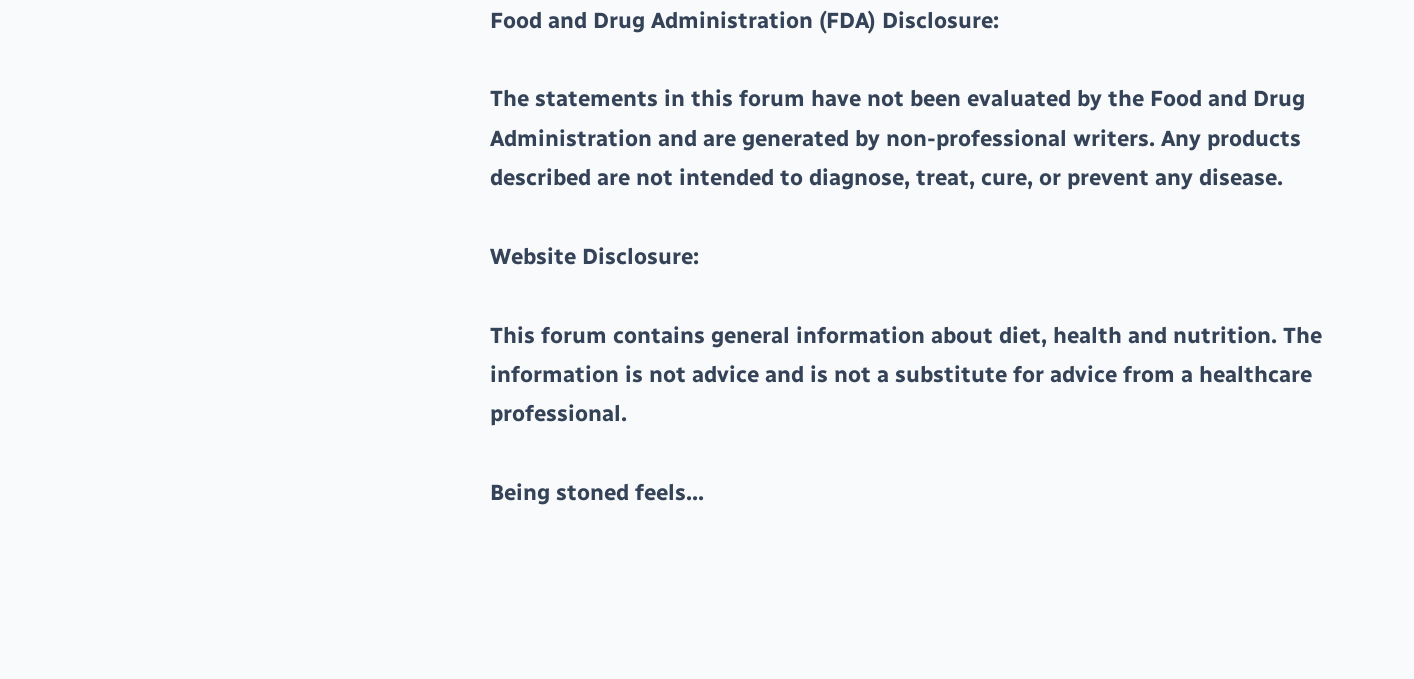Food and Drug Administration (FDA) Disclosure:

The statements in this forum have not been evaluated by the Food and Drug Administration and are generated by non-professional writers. Any products described are not intended to diagnose, treat, cure, or prevent any disease.

Website Disclosure:

This forum contains general information about diet, health and nutrition. The information is not advice and is not a substitute for advice from a healthcare professional.

Being stoned feels...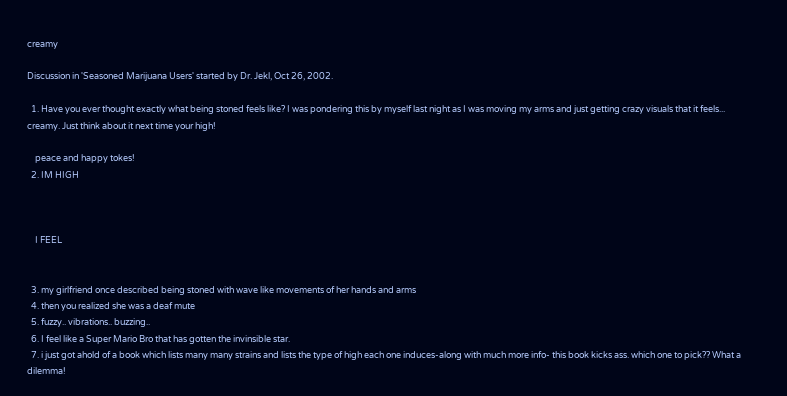creamy

Discussion in 'Seasoned Marijuana Users' started by Dr. Jekl, Oct 26, 2002.

  1. Have you ever thought exactly what being stoned feels like? I was pondering this by myself last night as I was moving my arms and just getting crazy visuals that it feels... creamy. Just think about it next time your high!

    peace and happy tokes!
  2. IM HIGH



    I FEEL


  3. my girlfriend once described being stoned with wave like movements of her hands and arms
  4. then you realized she was a deaf mute
  5. fuzzy.. vibrations.. buzzing..
  6. I feel like a Super Mario Bro that has gotten the invinsible star.
  7. i just got ahold of a book which lists many many strains and lists the type of high each one induces-along with much more info- this book kicks ass. which one to pick?? What a dilemma!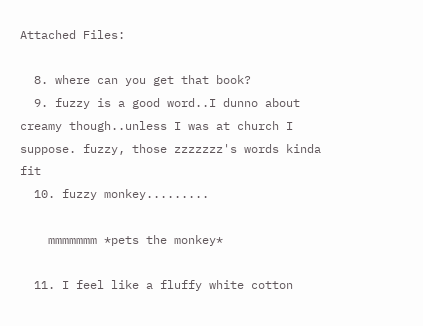Attached Files:

  8. where can you get that book?
  9. fuzzy is a good word..I dunno about creamy though..unless I was at church I suppose. fuzzy, those zzzzzzz's words kinda fit
  10. fuzzy monkey.........

    mmmmmmm *pets the monkey*

  11. I feel like a fluffy white cotton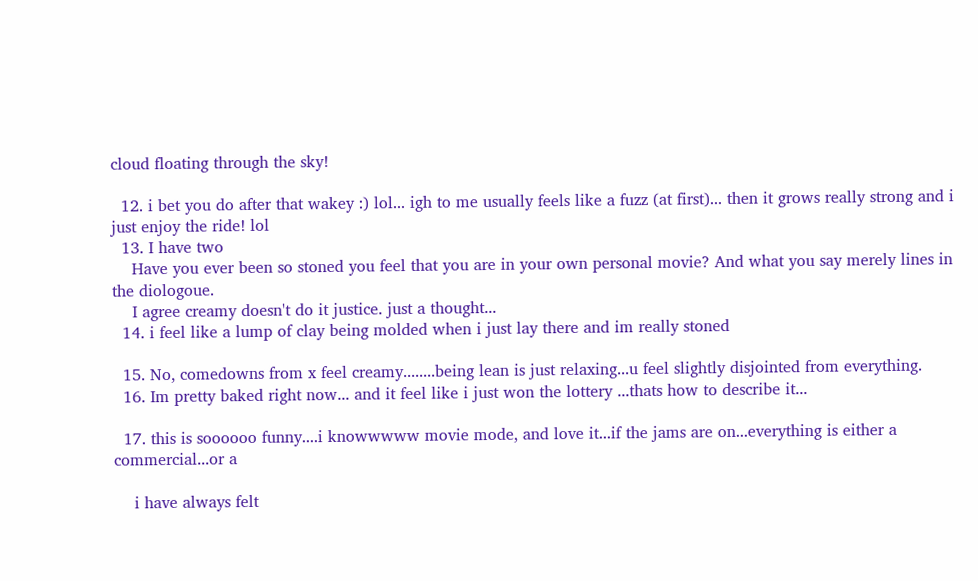cloud floating through the sky!

  12. i bet you do after that wakey :) lol... igh to me usually feels like a fuzz (at first)... then it grows really strong and i just enjoy the ride! lol
  13. I have two
    Have you ever been so stoned you feel that you are in your own personal movie? And what you say merely lines in the diologoue.
    I agree creamy doesn't do it justice. just a thought...
  14. i feel like a lump of clay being molded when i just lay there and im really stoned

  15. No, comedowns from x feel creamy........being lean is just relaxing...u feel slightly disjointed from everything.
  16. Im pretty baked right now... and it feel like i just won the lottery ...thats how to describe it...

  17. this is soooooo funny....i knowwwww movie mode, and love it...if the jams are on...everything is either a commercial...or a

    i have always felt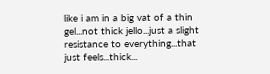like i am in a big vat of a thin gel...not thick jello...just a slight resistance to everything...that just feels...thick...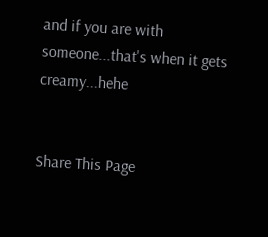and if you are with someone...that's when it gets creamy...hehe


Share This Page